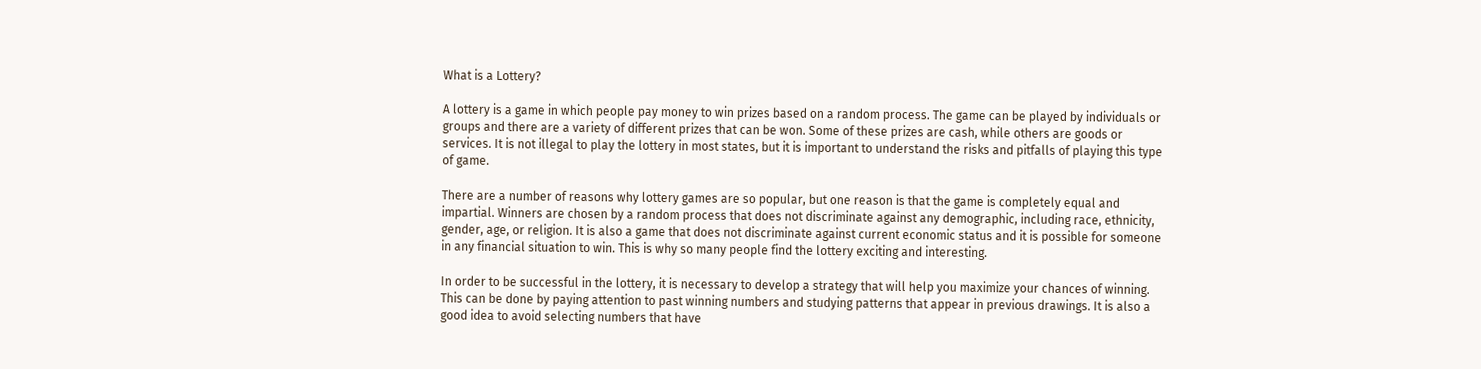What is a Lottery?

A lottery is a game in which people pay money to win prizes based on a random process. The game can be played by individuals or groups and there are a variety of different prizes that can be won. Some of these prizes are cash, while others are goods or services. It is not illegal to play the lottery in most states, but it is important to understand the risks and pitfalls of playing this type of game.

There are a number of reasons why lottery games are so popular, but one reason is that the game is completely equal and impartial. Winners are chosen by a random process that does not discriminate against any demographic, including race, ethnicity, gender, age, or religion. It is also a game that does not discriminate against current economic status and it is possible for someone in any financial situation to win. This is why so many people find the lottery exciting and interesting.

In order to be successful in the lottery, it is necessary to develop a strategy that will help you maximize your chances of winning. This can be done by paying attention to past winning numbers and studying patterns that appear in previous drawings. It is also a good idea to avoid selecting numbers that have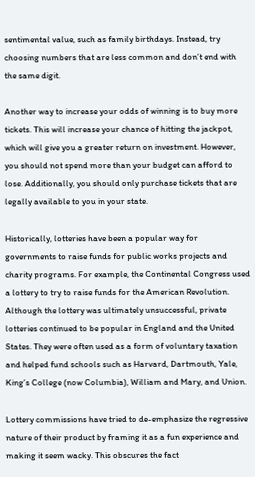sentimental value, such as family birthdays. Instead, try choosing numbers that are less common and don’t end with the same digit.

Another way to increase your odds of winning is to buy more tickets. This will increase your chance of hitting the jackpot, which will give you a greater return on investment. However, you should not spend more than your budget can afford to lose. Additionally, you should only purchase tickets that are legally available to you in your state.

Historically, lotteries have been a popular way for governments to raise funds for public works projects and charity programs. For example, the Continental Congress used a lottery to try to raise funds for the American Revolution. Although the lottery was ultimately unsuccessful, private lotteries continued to be popular in England and the United States. They were often used as a form of voluntary taxation and helped fund schools such as Harvard, Dartmouth, Yale, King’s College (now Columbia), William and Mary, and Union.

Lottery commissions have tried to de-emphasize the regressive nature of their product by framing it as a fun experience and making it seem wacky. This obscures the fact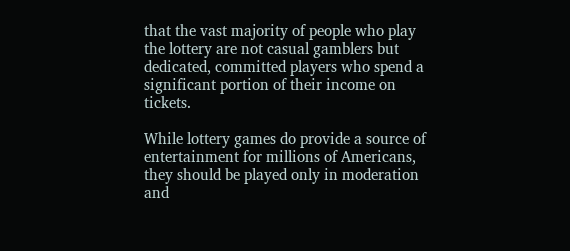that the vast majority of people who play the lottery are not casual gamblers but dedicated, committed players who spend a significant portion of their income on tickets.

While lottery games do provide a source of entertainment for millions of Americans, they should be played only in moderation and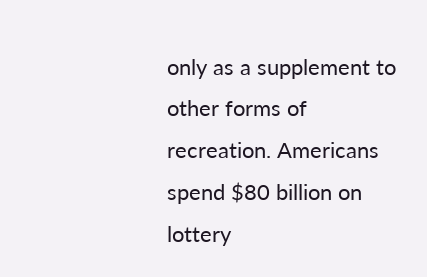only as a supplement to other forms of recreation. Americans spend $80 billion on lottery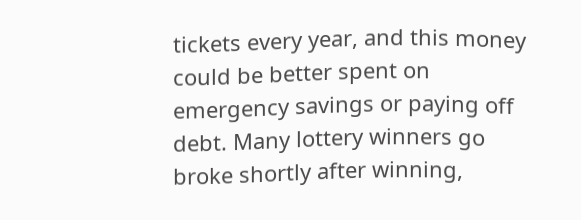tickets every year, and this money could be better spent on emergency savings or paying off debt. Many lottery winners go broke shortly after winning,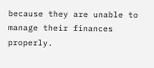because they are unable to manage their finances properly.